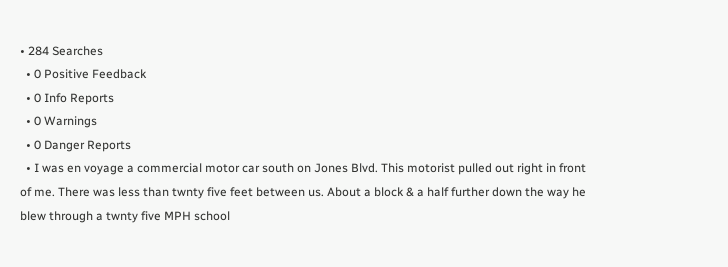• 284 Searches
  • 0 Positive Feedback
  • 0 Info Reports
  • 0 Warnings
  • 0 Danger Reports
  • I was en voyage a commercial motor car south on Jones Blvd. This motorist pulled out right in front of me. There was less than twnty five feet between us. About a block & a half further down the way he blew through a twnty five MPH school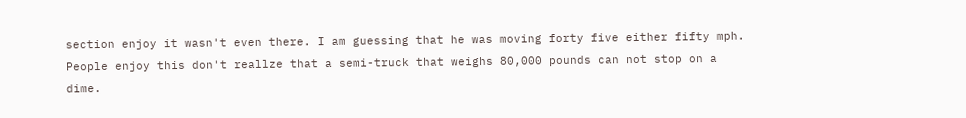section enjoy it wasn't even there. I am guessing that he was moving forty five either fifty mph. People enjoy this don't reallze that a semi-truck that weighs 80,000 pounds can not stop on a dime.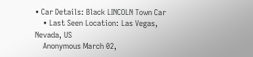• Car Details: Black LINCOLN Town Car
    • Last Seen Location: Las Vegas, Nevada, US
    Anonymous March 02,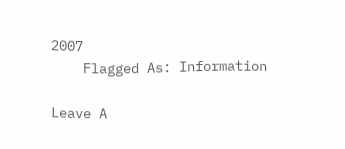2007
    Flagged As: Information

Leave A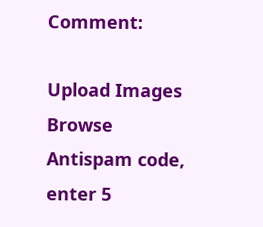Comment:

Upload Images Browse
Antispam code, enter 5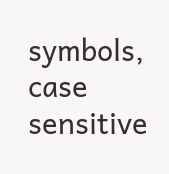symbols, case sensitive